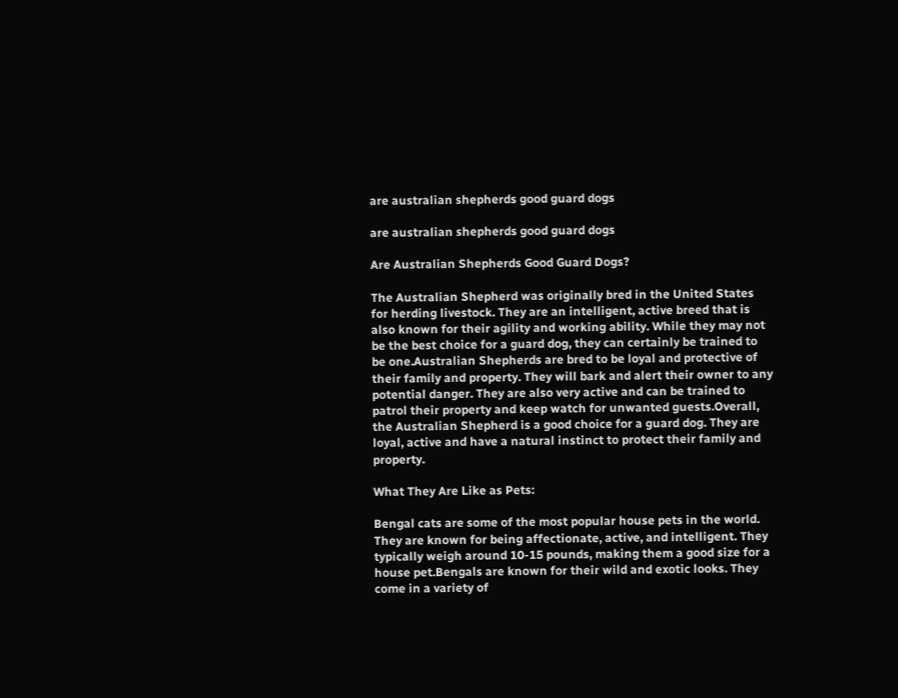are australian shepherds good guard dogs

are australian shepherds good guard dogs

Are Australian Shepherds Good Guard Dogs?

The Australian Shepherd was originally bred in the United States for herding livestock. They are an intelligent, active breed that is also known for their agility and working ability. While they may not be the best choice for a guard dog, they can certainly be trained to be one.Australian Shepherds are bred to be loyal and protective of their family and property. They will bark and alert their owner to any potential danger. They are also very active and can be trained to patrol their property and keep watch for unwanted guests.Overall, the Australian Shepherd is a good choice for a guard dog. They are loyal, active and have a natural instinct to protect their family and property.

What They Are Like as Pets:

Bengal cats are some of the most popular house pets in the world. They are known for being affectionate, active, and intelligent. They typically weigh around 10-15 pounds, making them a good size for a house pet.Bengals are known for their wild and exotic looks. They come in a variety of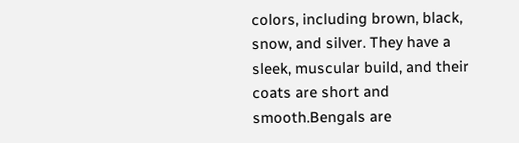colors, including brown, black, snow, and silver. They have a sleek, muscular build, and their coats are short and smooth.Bengals are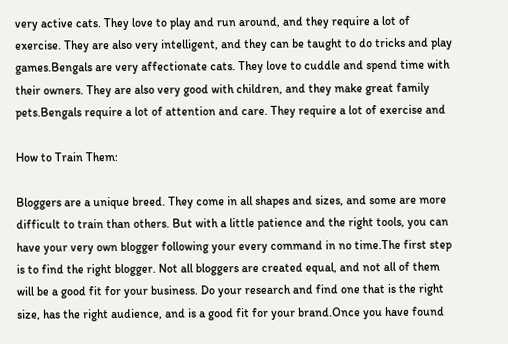very active cats. They love to play and run around, and they require a lot of exercise. They are also very intelligent, and they can be taught to do tricks and play games.Bengals are very affectionate cats. They love to cuddle and spend time with their owners. They are also very good with children, and they make great family pets.Bengals require a lot of attention and care. They require a lot of exercise and

How to Train Them:

Bloggers are a unique breed. They come in all shapes and sizes, and some are more difficult to train than others. But with a little patience and the right tools, you can have your very own blogger following your every command in no time.The first step is to find the right blogger. Not all bloggers are created equal, and not all of them will be a good fit for your business. Do your research and find one that is the right size, has the right audience, and is a good fit for your brand.Once you have found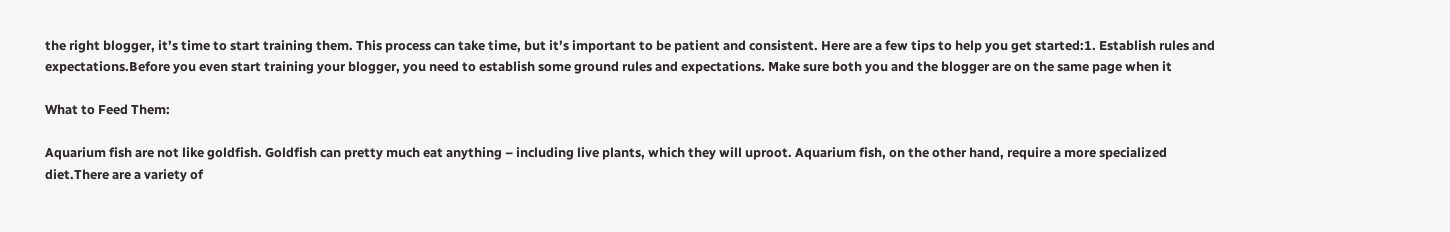the right blogger, it’s time to start training them. This process can take time, but it’s important to be patient and consistent. Here are a few tips to help you get started:1. Establish rules and expectations.Before you even start training your blogger, you need to establish some ground rules and expectations. Make sure both you and the blogger are on the same page when it

What to Feed Them:

Aquarium fish are not like goldfish. Goldfish can pretty much eat anything – including live plants, which they will uproot. Aquarium fish, on the other hand, require a more specialized diet.There are a variety of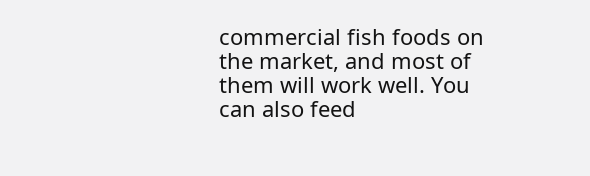commercial fish foods on the market, and most of them will work well. You can also feed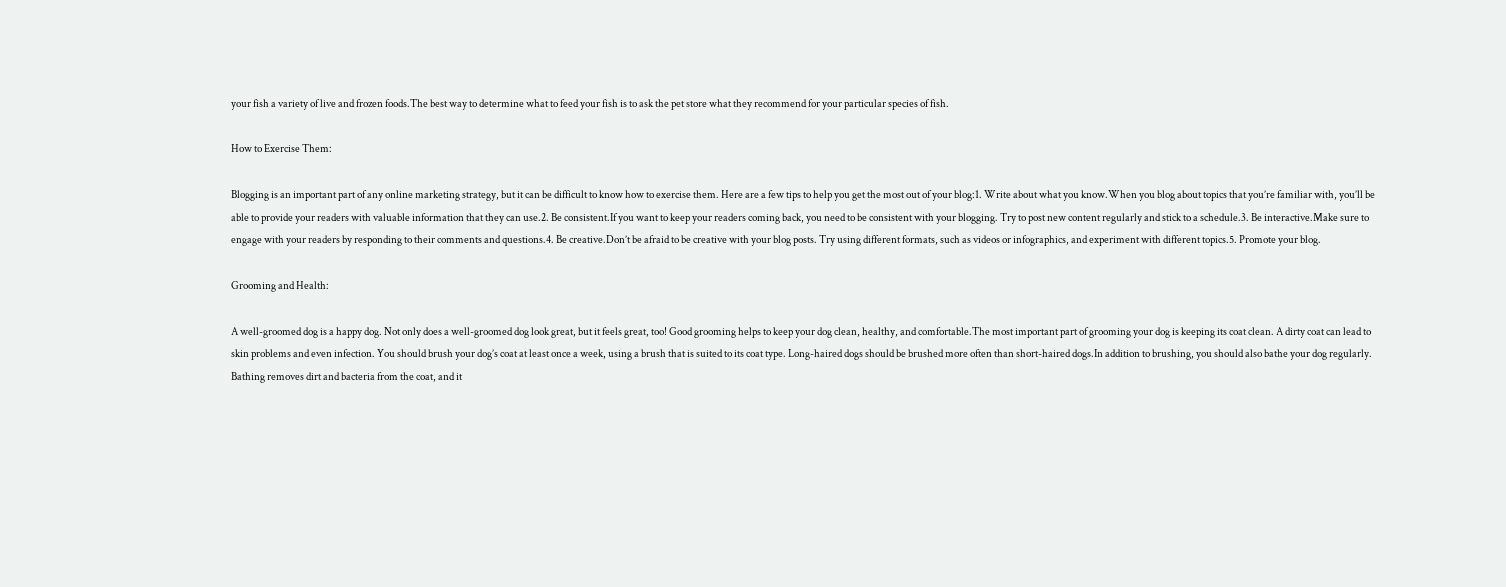your fish a variety of live and frozen foods.The best way to determine what to feed your fish is to ask the pet store what they recommend for your particular species of fish.

How to Exercise Them:

Blogging is an important part of any online marketing strategy, but it can be difficult to know how to exercise them. Here are a few tips to help you get the most out of your blog:1. Write about what you know.When you blog about topics that you’re familiar with, you’ll be able to provide your readers with valuable information that they can use.2. Be consistent.If you want to keep your readers coming back, you need to be consistent with your blogging. Try to post new content regularly and stick to a schedule.3. Be interactive.Make sure to engage with your readers by responding to their comments and questions.4. Be creative.Don’t be afraid to be creative with your blog posts. Try using different formats, such as videos or infographics, and experiment with different topics.5. Promote your blog.

Grooming and Health:

A well-groomed dog is a happy dog. Not only does a well-groomed dog look great, but it feels great, too! Good grooming helps to keep your dog clean, healthy, and comfortable.The most important part of grooming your dog is keeping its coat clean. A dirty coat can lead to skin problems and even infection. You should brush your dog’s coat at least once a week, using a brush that is suited to its coat type. Long-haired dogs should be brushed more often than short-haired dogs.In addition to brushing, you should also bathe your dog regularly. Bathing removes dirt and bacteria from the coat, and it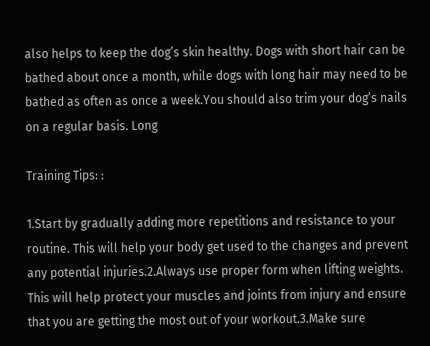also helps to keep the dog’s skin healthy. Dogs with short hair can be bathed about once a month, while dogs with long hair may need to be bathed as often as once a week.You should also trim your dog’s nails on a regular basis. Long

Training Tips: :

1.Start by gradually adding more repetitions and resistance to your routine. This will help your body get used to the changes and prevent any potential injuries.2.Always use proper form when lifting weights. This will help protect your muscles and joints from injury and ensure that you are getting the most out of your workout.3.Make sure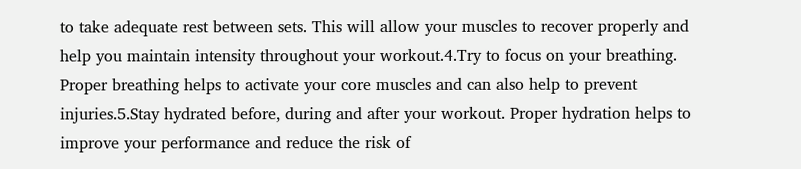to take adequate rest between sets. This will allow your muscles to recover properly and help you maintain intensity throughout your workout.4.Try to focus on your breathing. Proper breathing helps to activate your core muscles and can also help to prevent injuries.5.Stay hydrated before, during and after your workout. Proper hydration helps to improve your performance and reduce the risk of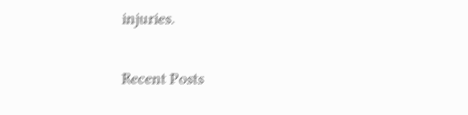injuries.

Recent Posts